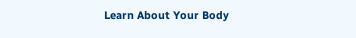Learn About Your Body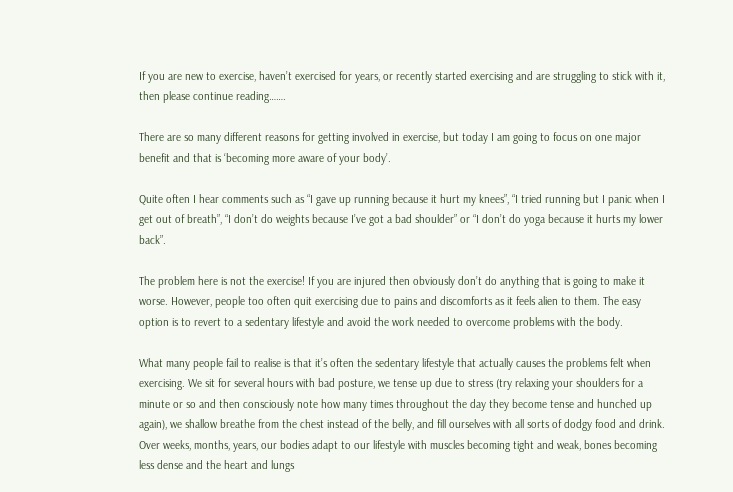If you are new to exercise, haven’t exercised for years, or recently started exercising and are struggling to stick with it, then please continue reading…….

There are so many different reasons for getting involved in exercise, but today I am going to focus on one major benefit and that is ‘becoming more aware of your body’.

Quite often I hear comments such as “I gave up running because it hurt my knees”, “I tried running but I panic when I get out of breath”, “I don’t do weights because I’ve got a bad shoulder” or “I don’t do yoga because it hurts my lower back”.

The problem here is not the exercise! If you are injured then obviously don’t do anything that is going to make it worse. However, people too often quit exercising due to pains and discomforts as it feels alien to them. The easy option is to revert to a sedentary lifestyle and avoid the work needed to overcome problems with the body.

What many people fail to realise is that it’s often the sedentary lifestyle that actually causes the problems felt when exercising. We sit for several hours with bad posture, we tense up due to stress (try relaxing your shoulders for a minute or so and then consciously note how many times throughout the day they become tense and hunched up again), we shallow breathe from the chest instead of the belly, and fill ourselves with all sorts of dodgy food and drink. Over weeks, months, years, our bodies adapt to our lifestyle with muscles becoming tight and weak, bones becoming less dense and the heart and lungs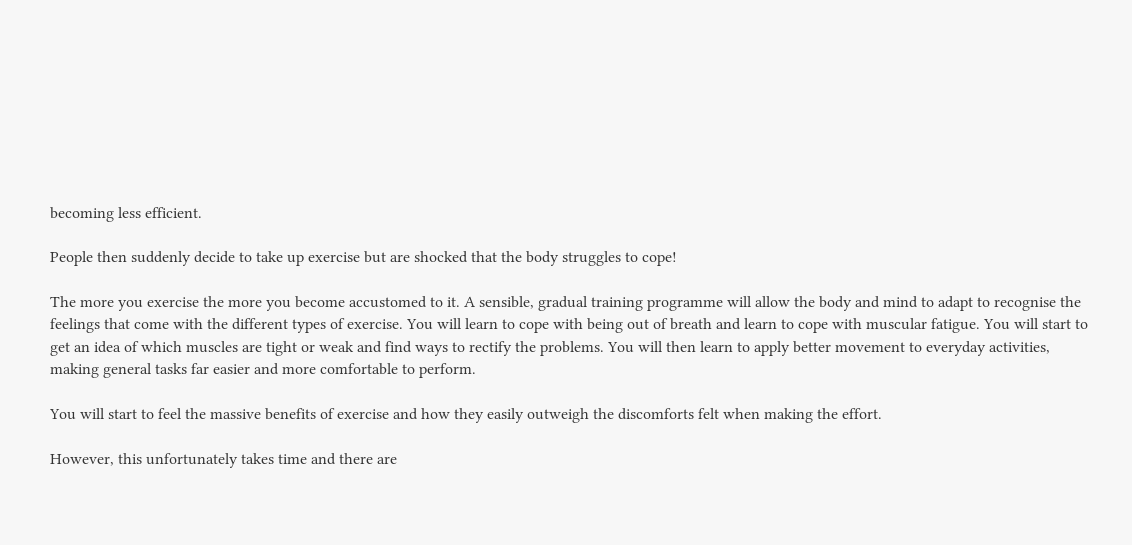becoming less efficient.

People then suddenly decide to take up exercise but are shocked that the body struggles to cope!

The more you exercise the more you become accustomed to it. A sensible, gradual training programme will allow the body and mind to adapt to recognise the feelings that come with the different types of exercise. You will learn to cope with being out of breath and learn to cope with muscular fatigue. You will start to get an idea of which muscles are tight or weak and find ways to rectify the problems. You will then learn to apply better movement to everyday activities, making general tasks far easier and more comfortable to perform.

You will start to feel the massive benefits of exercise and how they easily outweigh the discomforts felt when making the effort.

However, this unfortunately takes time and there are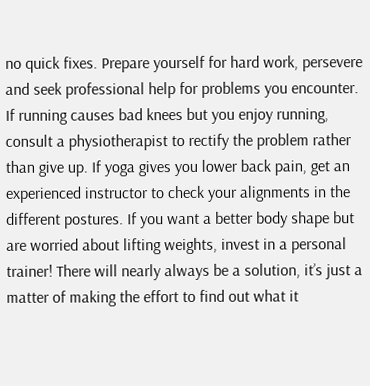no quick fixes. Prepare yourself for hard work, persevere and seek professional help for problems you encounter. If running causes bad knees but you enjoy running, consult a physiotherapist to rectify the problem rather than give up. If yoga gives you lower back pain, get an experienced instructor to check your alignments in the different postures. If you want a better body shape but are worried about lifting weights, invest in a personal trainer! There will nearly always be a solution, it’s just a matter of making the effort to find out what it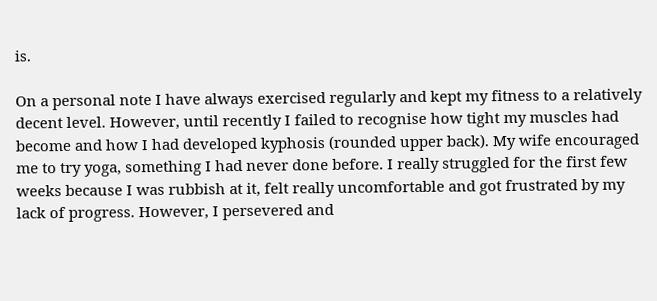is.

On a personal note I have always exercised regularly and kept my fitness to a relatively decent level. However, until recently I failed to recognise how tight my muscles had become and how I had developed kyphosis (rounded upper back). My wife encouraged me to try yoga, something I had never done before. I really struggled for the first few weeks because I was rubbish at it, felt really uncomfortable and got frustrated by my lack of progress. However, I persevered and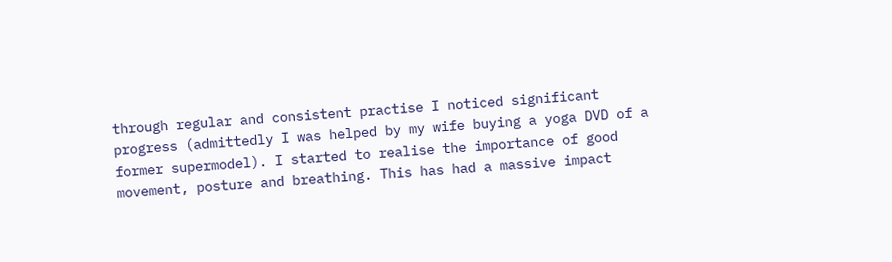through regular and consistent practise I noticed significant progress (admittedly I was helped by my wife buying a yoga DVD of a former supermodel). I started to realise the importance of good movement, posture and breathing. This has had a massive impact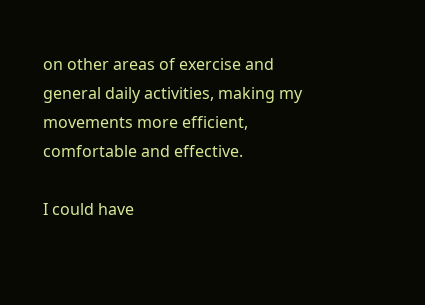on other areas of exercise and general daily activities, making my movements more efficient, comfortable and effective.

I could have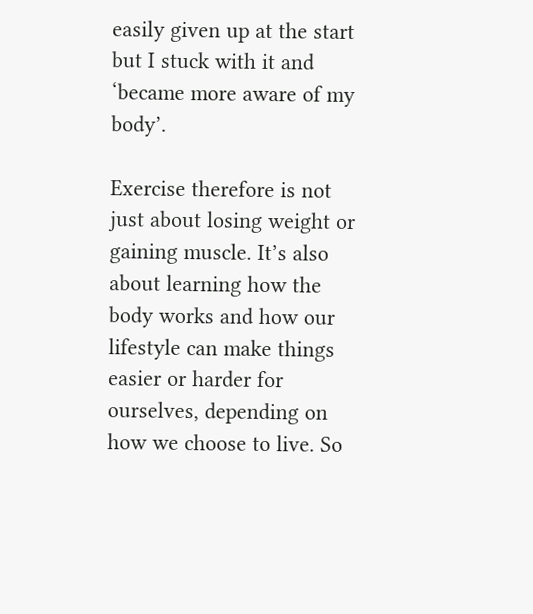easily given up at the start but I stuck with it and ‘became more aware of my body’.

Exercise therefore is not just about losing weight or gaining muscle. It’s also about learning how the body works and how our lifestyle can make things easier or harder for ourselves, depending on how we choose to live. So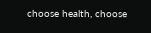choose health, choose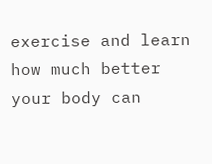exercise and learn how much better your body can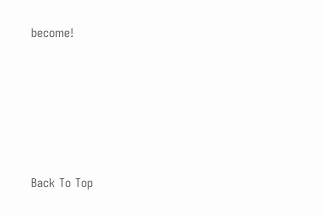become!







Back To Top